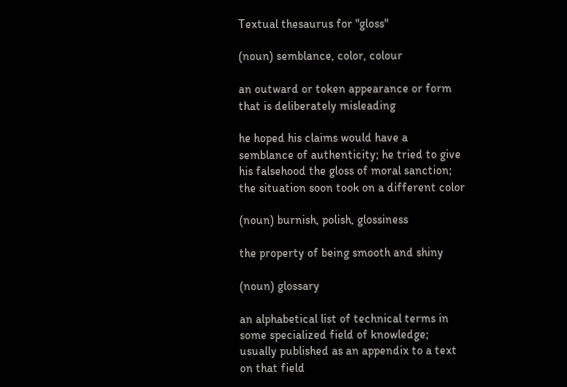Textual thesaurus for "gloss"

(noun) semblance, color, colour

an outward or token appearance or form that is deliberately misleading

he hoped his claims would have a semblance of authenticity; he tried to give his falsehood the gloss of moral sanction; the situation soon took on a different color

(noun) burnish, polish, glossiness

the property of being smooth and shiny

(noun) glossary

an alphabetical list of technical terms in some specialized field of knowledge; usually published as an appendix to a text on that field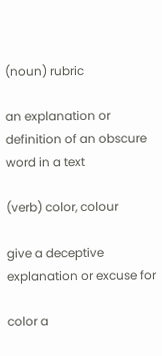(noun) rubric

an explanation or definition of an obscure word in a text

(verb) color, colour

give a deceptive explanation or excuse for

color a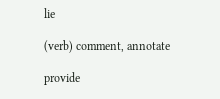lie

(verb) comment, annotate

provide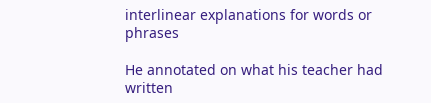interlinear explanations for words or phrases

He annotated on what his teacher had written